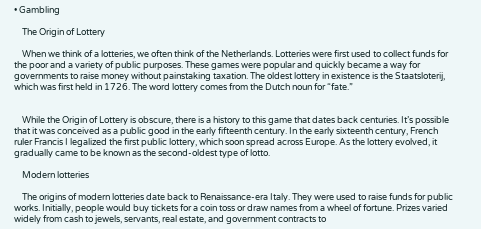• Gambling

    The Origin of Lottery

    When we think of a lotteries, we often think of the Netherlands. Lotteries were first used to collect funds for the poor and a variety of public purposes. These games were popular and quickly became a way for governments to raise money without painstaking taxation. The oldest lottery in existence is the Staatsloterij, which was first held in 1726. The word lottery comes from the Dutch noun for “fate.”


    While the Origin of Lottery is obscure, there is a history to this game that dates back centuries. It’s possible that it was conceived as a public good in the early fifteenth century. In the early sixteenth century, French ruler Francis I legalized the first public lottery, which soon spread across Europe. As the lottery evolved, it gradually came to be known as the second-oldest type of lotto.

    Modern lotteries

    The origins of modern lotteries date back to Renaissance-era Italy. They were used to raise funds for public works. Initially, people would buy tickets for a coin toss or draw names from a wheel of fortune. Prizes varied widely from cash to jewels, servants, real estate, and government contracts to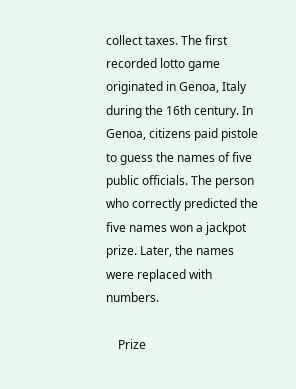collect taxes. The first recorded lotto game originated in Genoa, Italy during the 16th century. In Genoa, citizens paid pistole to guess the names of five public officials. The person who correctly predicted the five names won a jackpot prize. Later, the names were replaced with numbers.

    Prize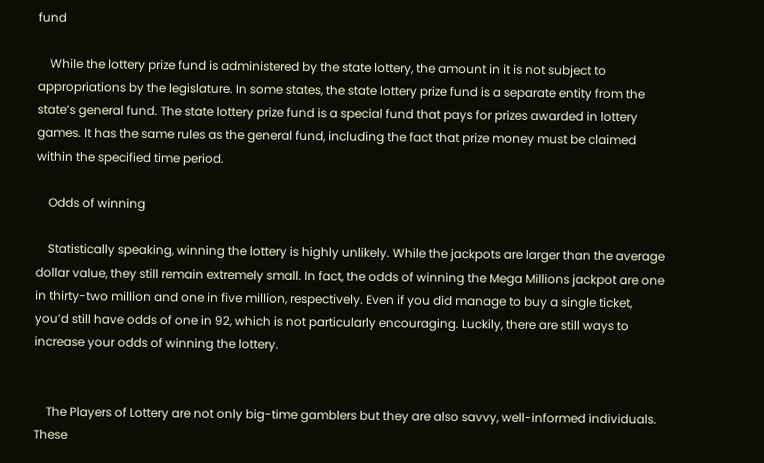fund

    While the lottery prize fund is administered by the state lottery, the amount in it is not subject to appropriations by the legislature. In some states, the state lottery prize fund is a separate entity from the state’s general fund. The state lottery prize fund is a special fund that pays for prizes awarded in lottery games. It has the same rules as the general fund, including the fact that prize money must be claimed within the specified time period.

    Odds of winning

    Statistically speaking, winning the lottery is highly unlikely. While the jackpots are larger than the average dollar value, they still remain extremely small. In fact, the odds of winning the Mega Millions jackpot are one in thirty-two million and one in five million, respectively. Even if you did manage to buy a single ticket, you’d still have odds of one in 92, which is not particularly encouraging. Luckily, there are still ways to increase your odds of winning the lottery.


    The Players of Lottery are not only big-time gamblers but they are also savvy, well-informed individuals. These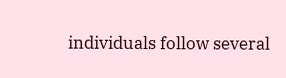individuals follow several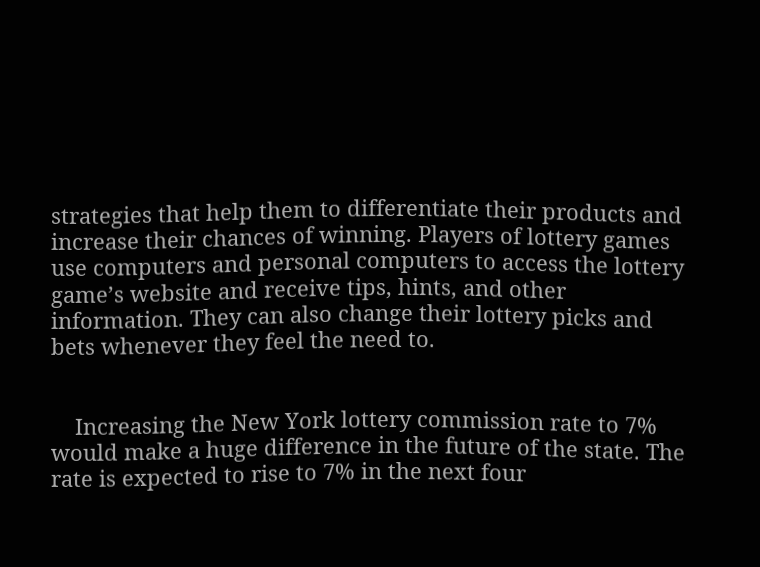strategies that help them to differentiate their products and increase their chances of winning. Players of lottery games use computers and personal computers to access the lottery game’s website and receive tips, hints, and other information. They can also change their lottery picks and bets whenever they feel the need to.


    Increasing the New York lottery commission rate to 7% would make a huge difference in the future of the state. The rate is expected to rise to 7% in the next four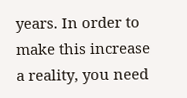years. In order to make this increase a reality, you need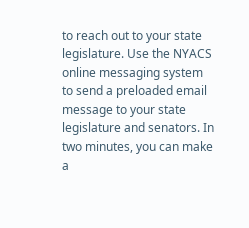to reach out to your state legislature. Use the NYACS online messaging system to send a preloaded email message to your state legislature and senators. In two minutes, you can make a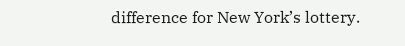difference for New York’s lottery.